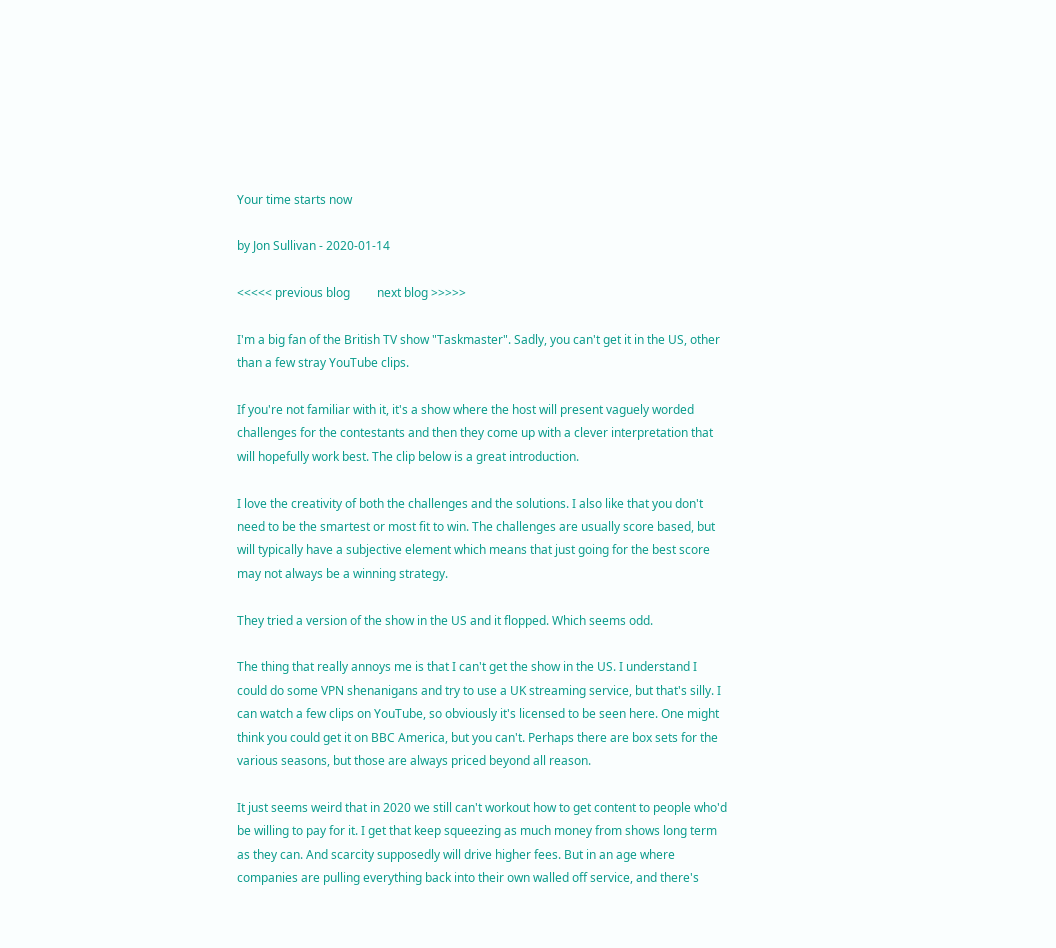Your time starts now

by Jon Sullivan - 2020-01-14

<<<<< previous blog         next blog >>>>>

I'm a big fan of the British TV show "Taskmaster". Sadly, you can't get it in the US, other than a few stray YouTube clips.

If you're not familiar with it, it's a show where the host will present vaguely worded challenges for the contestants and then they come up with a clever interpretation that will hopefully work best. The clip below is a great introduction.

I love the creativity of both the challenges and the solutions. I also like that you don't need to be the smartest or most fit to win. The challenges are usually score based, but will typically have a subjective element which means that just going for the best score may not always be a winning strategy.

They tried a version of the show in the US and it flopped. Which seems odd.

The thing that really annoys me is that I can't get the show in the US. I understand I could do some VPN shenanigans and try to use a UK streaming service, but that's silly. I can watch a few clips on YouTube, so obviously it's licensed to be seen here. One might think you could get it on BBC America, but you can't. Perhaps there are box sets for the various seasons, but those are always priced beyond all reason.

It just seems weird that in 2020 we still can't workout how to get content to people who'd be willing to pay for it. I get that keep squeezing as much money from shows long term as they can. And scarcity supposedly will drive higher fees. But in an age where companies are pulling everything back into their own walled off service, and there's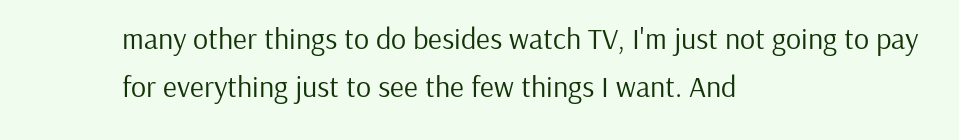many other things to do besides watch TV, I'm just not going to pay for everything just to see the few things I want. And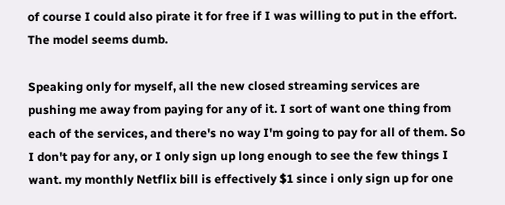of course I could also pirate it for free if I was willing to put in the effort. The model seems dumb.

Speaking only for myself, all the new closed streaming services are pushing me away from paying for any of it. I sort of want one thing from each of the services, and there's no way I'm going to pay for all of them. So I don't pay for any, or I only sign up long enough to see the few things I want. my monthly Netflix bill is effectively $1 since i only sign up for one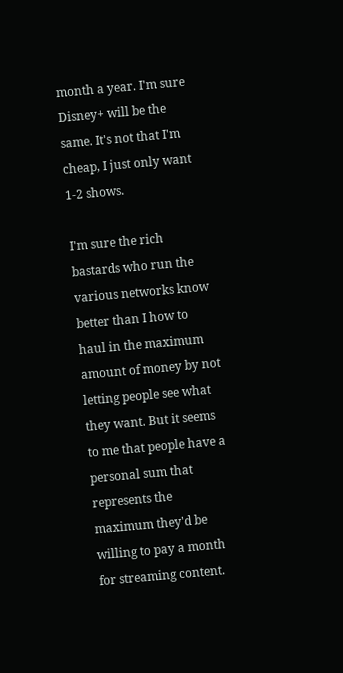month a year. I'm sure Disney+ will be the same. It's not that I'm cheap, I just only want 1-2 shows.

I'm sure the rich bastards who run the various networks know better than I how to haul in the maximum amount of money by not letting people see what they want. But it seems to me that people have a personal sum that represents the maximum they'd be willing to pay a month for streaming content.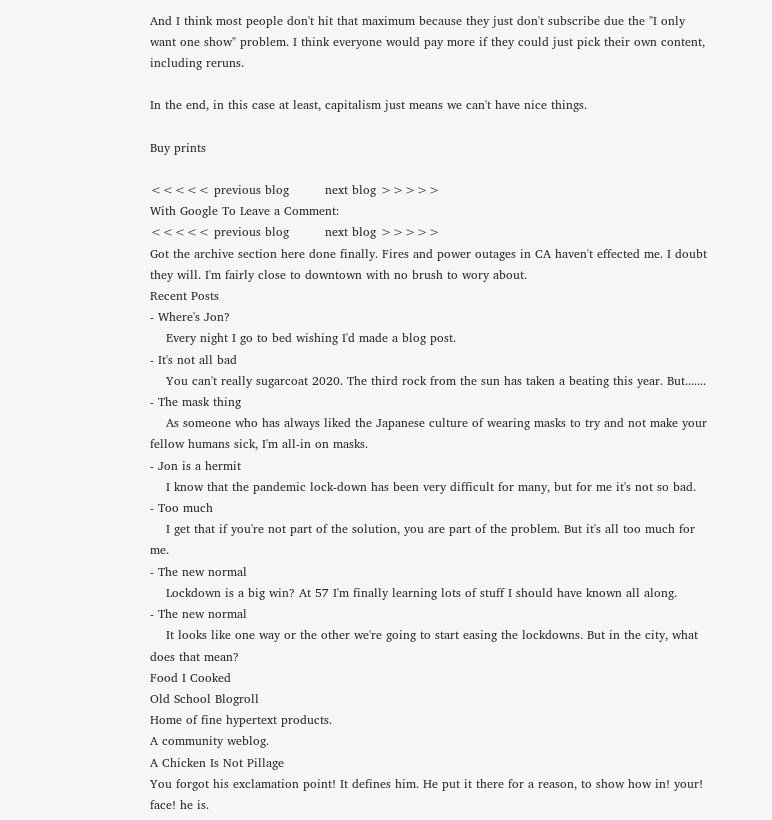And I think most people don't hit that maximum because they just don't subscribe due the "I only want one show" problem. I think everyone would pay more if they could just pick their own content, including reruns.

In the end, in this case at least, capitalism just means we can't have nice things.

Buy prints

<<<<< previous blog         next blog >>>>>
With Google To Leave a Comment:
<<<<< previous blog         next blog >>>>>
Got the archive section here done finally. Fires and power outages in CA haven't effected me. I doubt they will. I'm fairly close to downtown with no brush to wory about.
Recent Posts
- Where's Jon?
    Every night I go to bed wishing I'd made a blog post.
- It's not all bad
    You can't really sugarcoat 2020. The third rock from the sun has taken a beating this year. But.......
- The mask thing
    As someone who has always liked the Japanese culture of wearing masks to try and not make your fellow humans sick, I'm all-in on masks.
- Jon is a hermit
    I know that the pandemic lock-down has been very difficult for many, but for me it's not so bad.
- Too much
    I get that if you're not part of the solution, you are part of the problem. But it's all too much for me.
- The new normal
    Lockdown is a big win? At 57 I'm finally learning lots of stuff I should have known all along.
- The new normal
    It looks like one way or the other we're going to start easing the lockdowns. But in the city, what does that mean?
Food I Cooked
Old School Blogroll
Home of fine hypertext products.
A community weblog.
A Chicken Is Not Pillage
You forgot his exclamation point! It defines him. He put it there for a reason, to show how in! your! face! he is.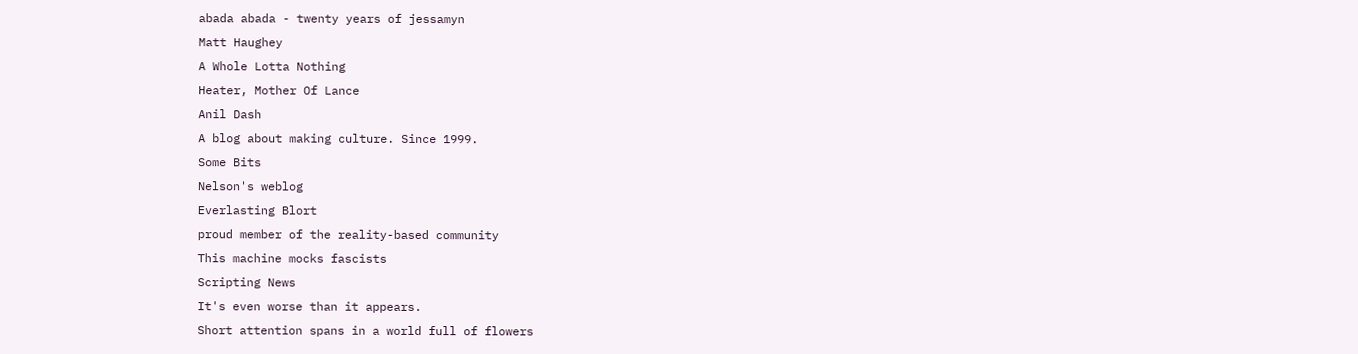abada abada - twenty years of jessamyn
Matt Haughey
A Whole Lotta Nothing
Heater, Mother Of Lance
Anil Dash
A blog about making culture. Since 1999.
Some Bits
Nelson's weblog
Everlasting Blort
proud member of the reality-based community
This machine mocks fascists
Scripting News
It's even worse than it appears.
Short attention spans in a world full of flowers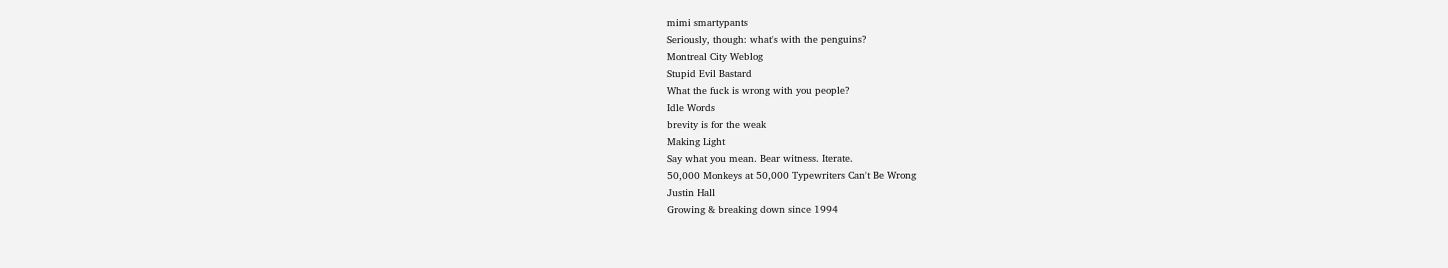mimi smartypants
Seriously, though: what's with the penguins?
Montreal City Weblog
Stupid Evil Bastard
What the fuck is wrong with you people?
Idle Words
brevity is for the weak
Making Light
Say what you mean. Bear witness. Iterate.
50,000 Monkeys at 50,000 Typewriters Can't Be Wrong
Justin Hall
Growing & breaking down since 1994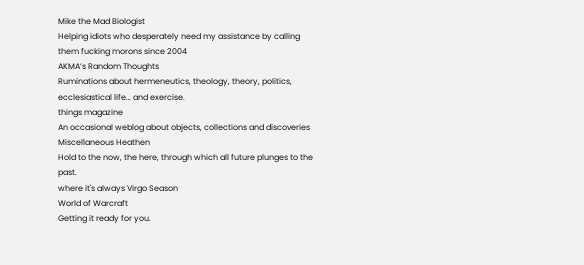Mike the Mad Biologist
Helping idiots who desperately need my assistance by calling them fucking morons since 2004
AKMA’s Random Thoughts
Ruminations about hermeneutics, theology, theory, politics, ecclesiastical life… and exercise.
things magazine
An occasional weblog about objects, collections and discoveries
Miscellaneous Heathen
Hold to the now, the here, through which all future plunges to the past.
where it's always Virgo Season
World of Warcraft
Getting it ready for you.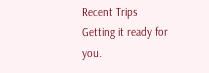Recent Trips
Getting it ready for you.